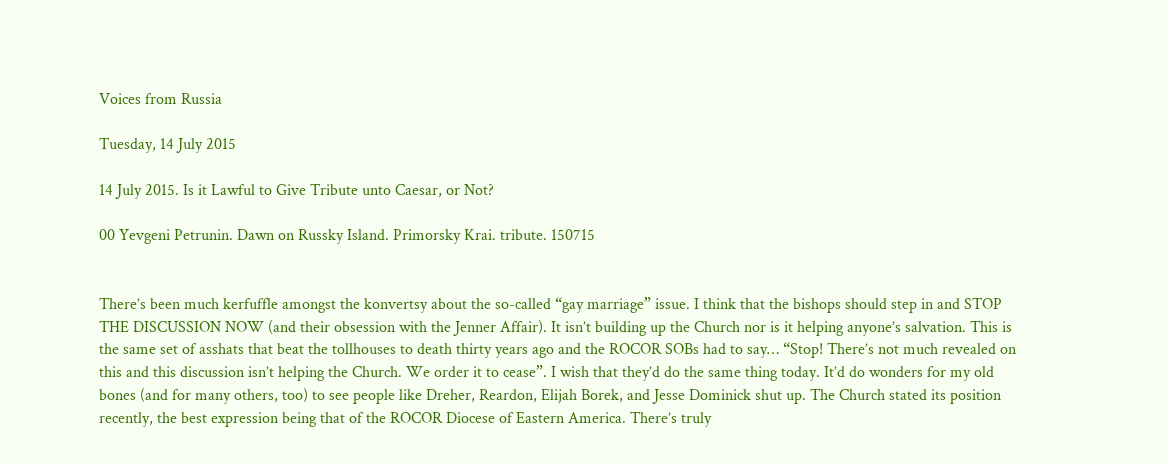Voices from Russia

Tuesday, 14 July 2015

14 July 2015. Is it Lawful to Give Tribute unto Caesar, or Not?

00 Yevgeni Petrunin. Dawn on Russky Island. Primorsky Krai. tribute. 150715


There’s been much kerfuffle amongst the konvertsy about the so-called “gay marriage” issue. I think that the bishops should step in and STOP THE DISCUSSION NOW (and their obsession with the Jenner Affair). It isn’t building up the Church nor is it helping anyone’s salvation. This is the same set of asshats that beat the tollhouses to death thirty years ago and the ROCOR SOBs had to say… “Stop! There’s not much revealed on this and this discussion isn’t helping the Church. We order it to cease”. I wish that they’d do the same thing today. It’d do wonders for my old bones (and for many others, too) to see people like Dreher, Reardon, Elijah Borek, and Jesse Dominick shut up. The Church stated its position recently, the best expression being that of the ROCOR Diocese of Eastern America. There’s truly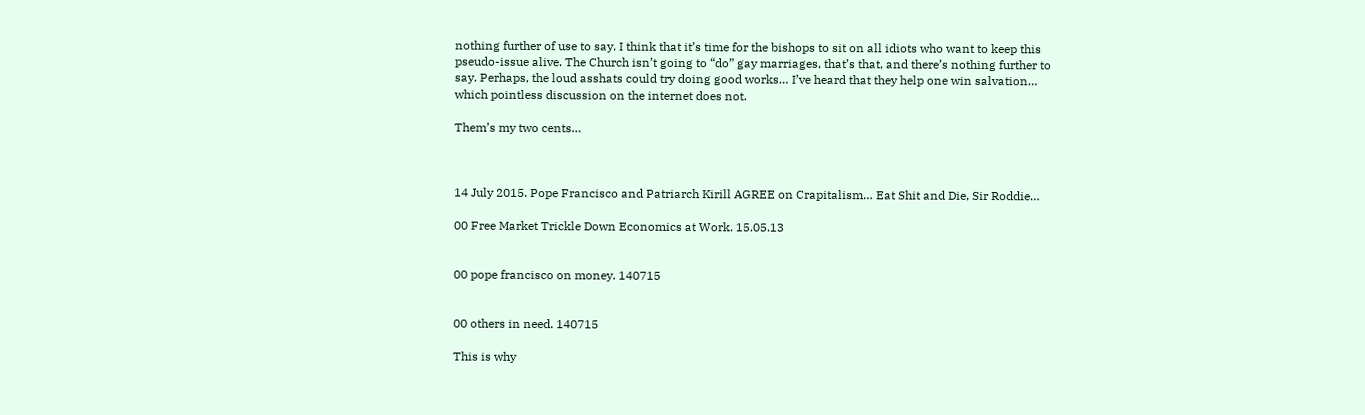nothing further of use to say. I think that it’s time for the bishops to sit on all idiots who want to keep this pseudo-issue alive. The Church isn’t going to “do” gay marriages, that’s that, and there’s nothing further to say. Perhaps, the loud asshats could try doing good works… I’ve heard that they help one win salvation… which pointless discussion on the internet does not.

Them’s my two cents…



14 July 2015. Pope Francisco and Patriarch Kirill AGREE on Crapitalism… Eat Shit and Die, Sir Roddie…

00 Free Market Trickle Down Economics at Work. 15.05.13


00 pope francisco on money. 140715


00 others in need. 140715

This is why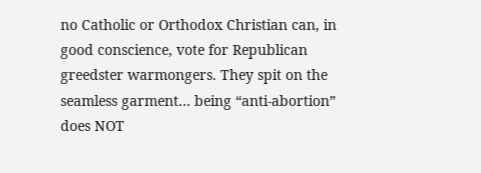no Catholic or Orthodox Christian can, in good conscience, vote for Republican greedster warmongers. They spit on the seamless garment… being “anti-abortion” does NOT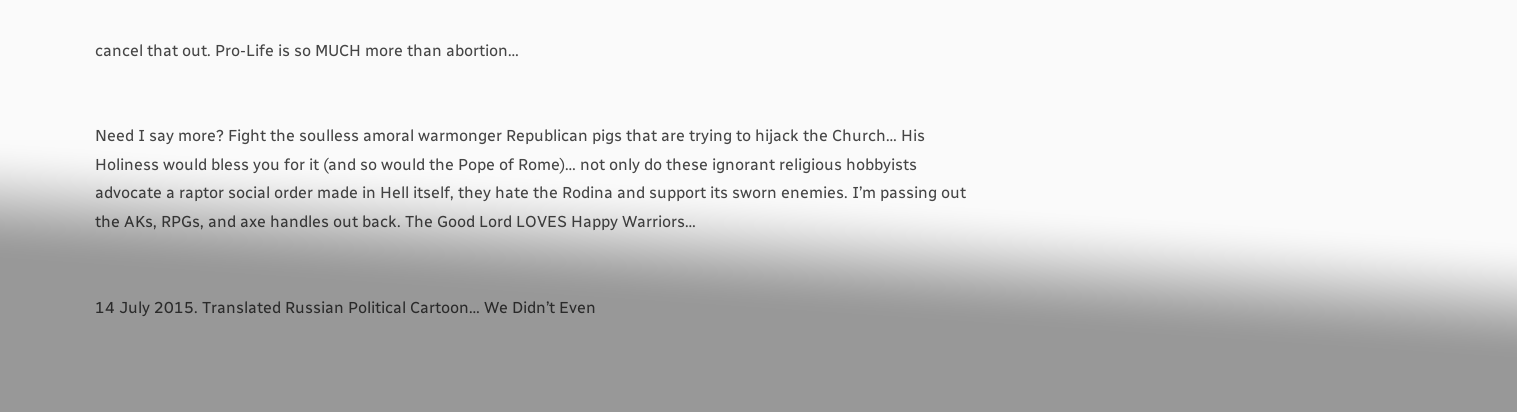cancel that out. Pro-Life is so MUCH more than abortion…


Need I say more? Fight the soulless amoral warmonger Republican pigs that are trying to hijack the Church… His Holiness would bless you for it (and so would the Pope of Rome)… not only do these ignorant religious hobbyists advocate a raptor social order made in Hell itself, they hate the Rodina and support its sworn enemies. I’m passing out the AKs, RPGs, and axe handles out back. The Good Lord LOVES Happy Warriors…


14 July 2015. Translated Russian Political Cartoon… We Didn’t Even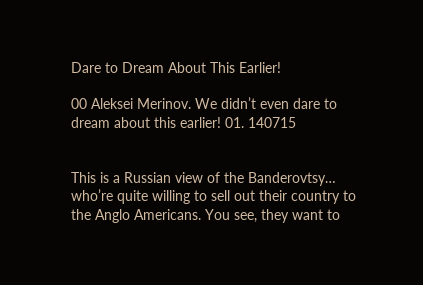Dare to Dream About This Earlier!

00 Aleksei Merinov. We didn’t even dare to dream about this earlier! 01. 140715


This is a Russian view of the Banderovtsy… who’re quite willing to sell out their country to the Anglo Americans. You see, they want to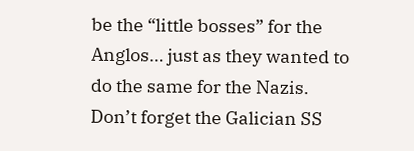be the “little bosses” for the Anglos… just as they wanted to do the same for the Nazis. Don’t forget the Galician SS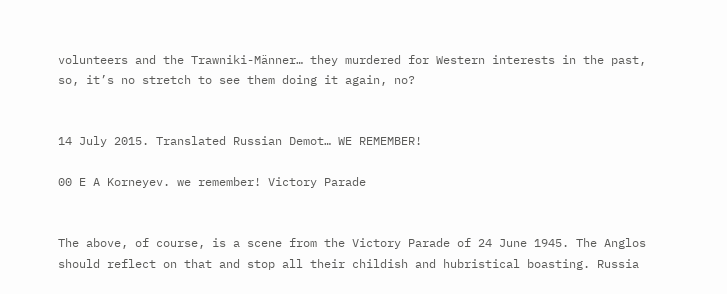volunteers and the Trawniki-Männer… they murdered for Western interests in the past, so, it’s no stretch to see them doing it again, no?


14 July 2015. Translated Russian Demot… WE REMEMBER!

00 E A Korneyev. we remember! Victory Parade


The above, of course, is a scene from the Victory Parade of 24 June 1945. The Anglos should reflect on that and stop all their childish and hubristical boasting. Russia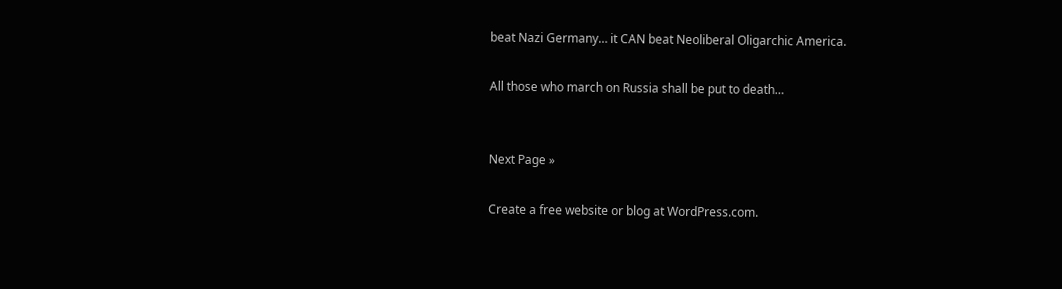beat Nazi Germany… it CAN beat Neoliberal Oligarchic America.

All those who march on Russia shall be put to death…


Next Page »

Create a free website or blog at WordPress.com.